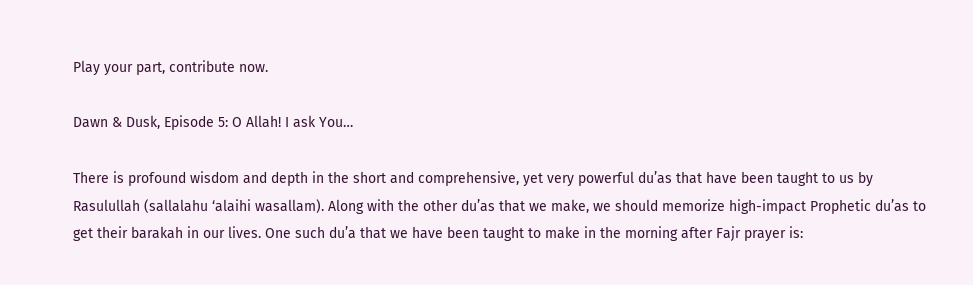Play your part, contribute now.

Dawn & Dusk, Episode 5: O Allah! I ask You…

There is profound wisdom and depth in the short and comprehensive, yet very powerful du’as that have been taught to us by Rasulullah (sallalahu ‘alaihi wasallam). Along with the other du’as that we make, we should memorize high-impact Prophetic du’as to get their barakah in our lives. One such du’a that we have been taught to make in the morning after Fajr prayer is: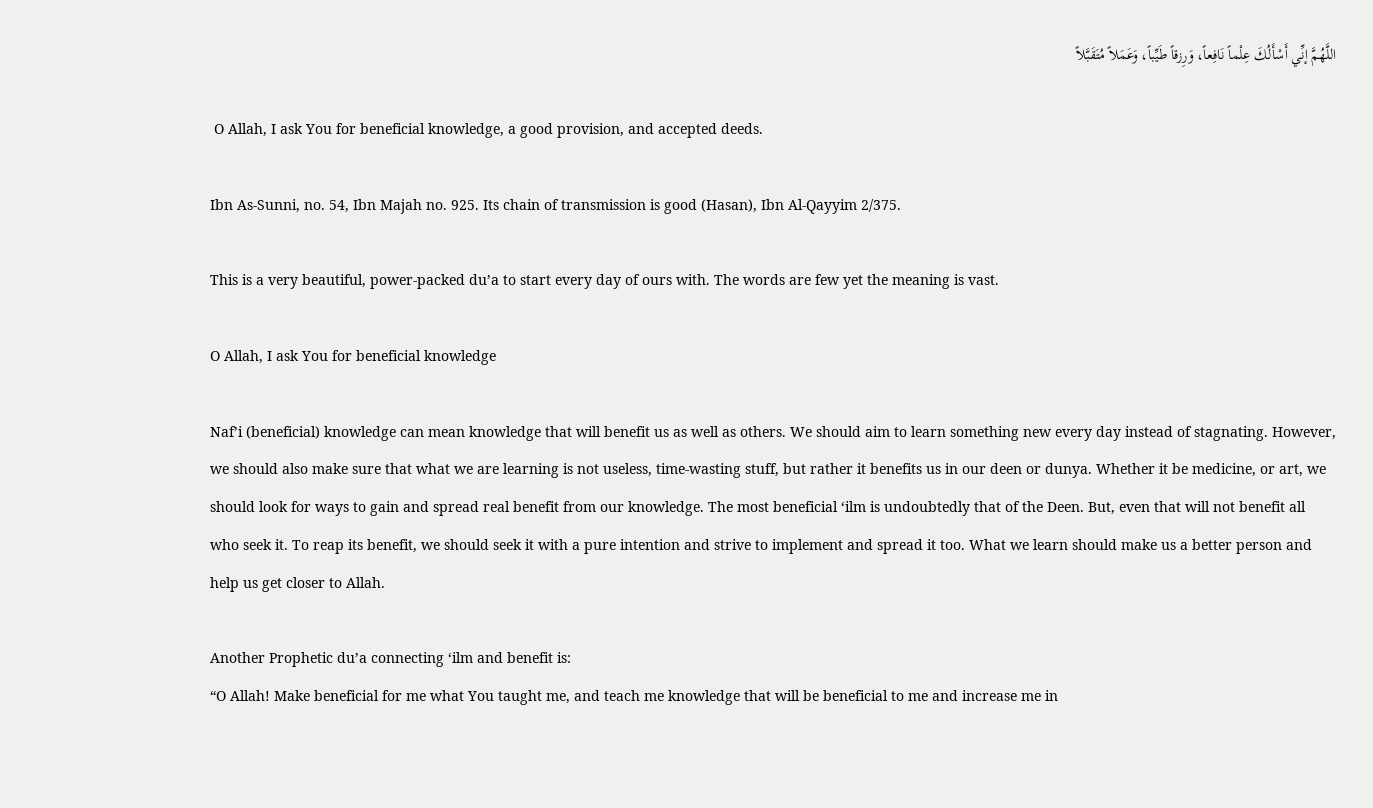اللَّهُمَّ إنِّي أَسْأَلُكَ عِلْماً نَافِعاً، وَرِزقاً طَيِّباً، وَعَمَلاً مُتَقَبَّلاً

 O Allah, I ask You for beneficial knowledge, a good provision, and accepted deeds.

Ibn As-Sunni, no. 54, Ibn Majah no. 925. Its chain of transmission is good (Hasan), Ibn Al-Qayyim 2/375.

This is a very beautiful, power-packed du’a to start every day of ours with. The words are few yet the meaning is vast.

O Allah, I ask You for beneficial knowledge

Naf’i (beneficial) knowledge can mean knowledge that will benefit us as well as others. We should aim to learn something new every day instead of stagnating. However, we should also make sure that what we are learning is not useless, time-wasting stuff, but rather it benefits us in our deen or dunya. Whether it be medicine, or art, we should look for ways to gain and spread real benefit from our knowledge. The most beneficial ‘ilm is undoubtedly that of the Deen. But, even that will not benefit all who seek it. To reap its benefit, we should seek it with a pure intention and strive to implement and spread it too. What we learn should make us a better person and help us get closer to Allah.

Another Prophetic du’a connecting ‘ilm and benefit is:
“O Allah! Make beneficial for me what You taught me, and teach me knowledge that will be beneficial to me and increase me in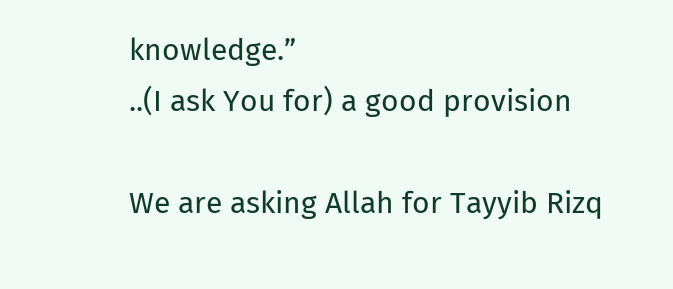knowledge.”
..(I ask You for) a good provision

We are asking Allah for Tayyib Rizq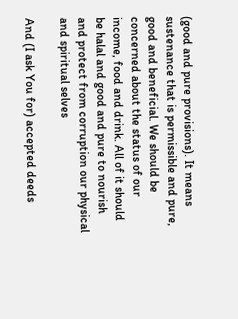(good and pure provisions). It means sustenance that is permissible and pure, good and beneficial. We should be concerned about the status of our income, food and drink. All of it should be halal and good and pure to nourish and protect from corruption our physical and spiritual selves

And (I ask You for) accepted deeds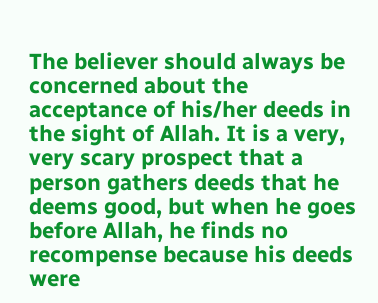The believer should always be concerned about the acceptance of his/her deeds in the sight of Allah. It is a very, very scary prospect that a person gathers deeds that he deems good, but when he goes before Allah, he finds no recompense because his deeds were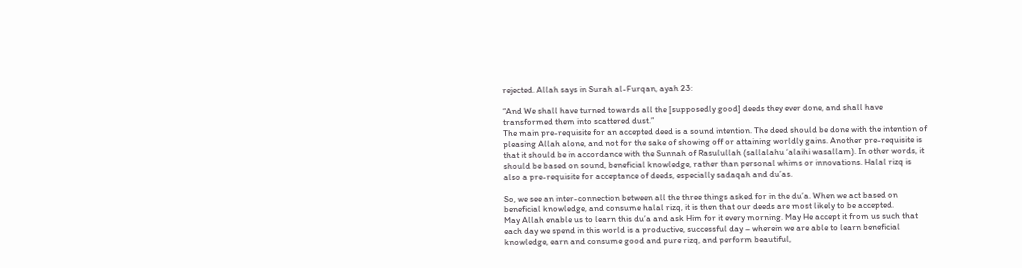rejected. Allah says in Surah al-Furqan, ayah 23:

“And We shall have turned towards all the [supposedly good] deeds they ever done, and shall have transformed them into scattered dust.”
The main pre-requisite for an accepted deed is a sound intention. The deed should be done with the intention of pleasing Allah alone, and not for the sake of showing off or attaining worldly gains. Another pre-requisite is that it should be in accordance with the Sunnah of Rasulullah (sallalahu ‘alaihi wasallam). In other words, it should be based on sound, beneficial knowledge, rather than personal whims or innovations. Halal rizq is also a pre-requisite for acceptance of deeds, especially sadaqah and du’as.

So, we see an inter-connection between all the three things asked for in the du’a. When we act based on beneficial knowledge, and consume halal rizq, it is then that our deeds are most likely to be accepted.
May Allah enable us to learn this du’a and ask Him for it every morning. May He accept it from us such that each day we spend in this world is a productive, successful day – wherein we are able to learn beneficial knowledge, earn and consume good and pure rizq, and perform beautiful,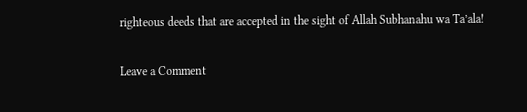righteous deeds that are accepted in the sight of Allah Subhanahu wa Ta’ala!

Leave a Comment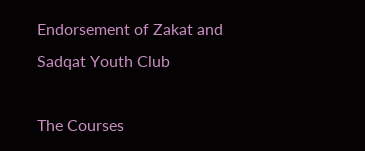Endorsement of Zakat and Sadqat Youth Club

The Courses